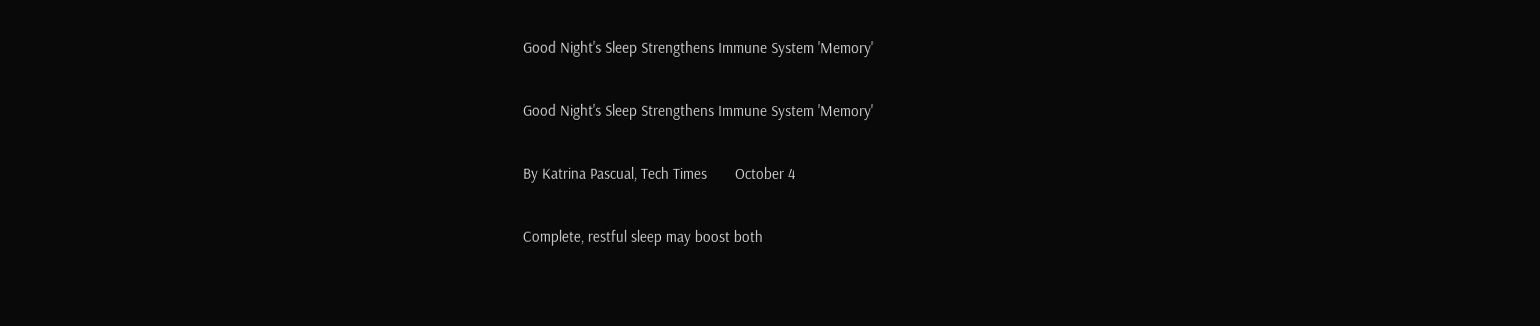Good Night's Sleep Strengthens Immune System 'Memory'

Good Night's Sleep Strengthens Immune System 'Memory'

By Katrina Pascual, Tech Times       October 4

Complete, restful sleep may boost both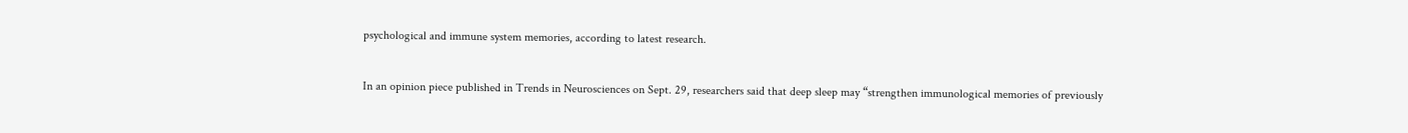psychological and immune system memories, according to latest research.

In an opinion piece published in Trends in Neurosciences on Sept. 29, researchers said that deep sleep may “strengthen immunological memories of previously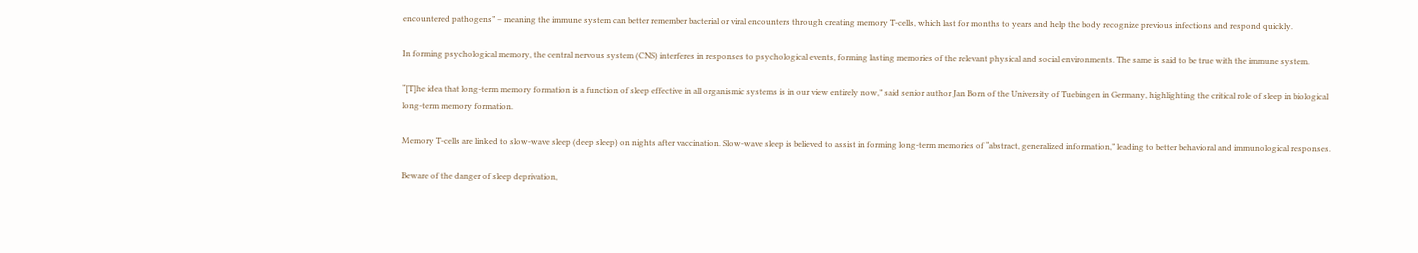encountered pathogens” – meaning the immune system can better remember bacterial or viral encounters through creating memory T-cells, which last for months to years and help the body recognize previous infections and respond quickly.

In forming psychological memory, the central nervous system (CNS) interferes in responses to psychological events, forming lasting memories of the relevant physical and social environments. The same is said to be true with the immune system.

“[T]he idea that long-term memory formation is a function of sleep effective in all organismic systems is in our view entirely now,” said senior author Jan Born of the University of Tuebingen in Germany, highlighting the critical role of sleep in biological long-term memory formation.

Memory T-cells are linked to slow-wave sleep (deep sleep) on nights after vaccination. Slow-wave sleep is believed to assist in forming long-term memories of “abstract, generalized information,” leading to better behavioral and immunological responses.

Beware of the danger of sleep deprivation,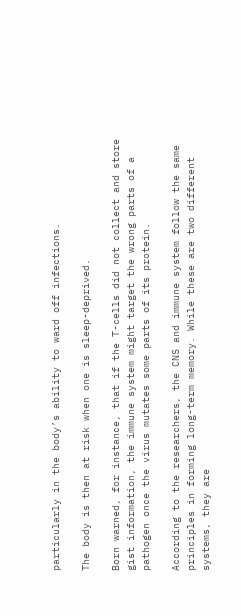particularly in the body’s ability to ward off infections.

The body is then at risk when one is sleep-deprived.

Born warned, for instance, that if the T-cells did not collect and store gist information, the immune system might target the wrong parts of a pathogen once the virus mutates some parts of its protein.

According to the researchers, the CNS and immune system follow the same principles in forming long-term memory. While these are two different systems, they are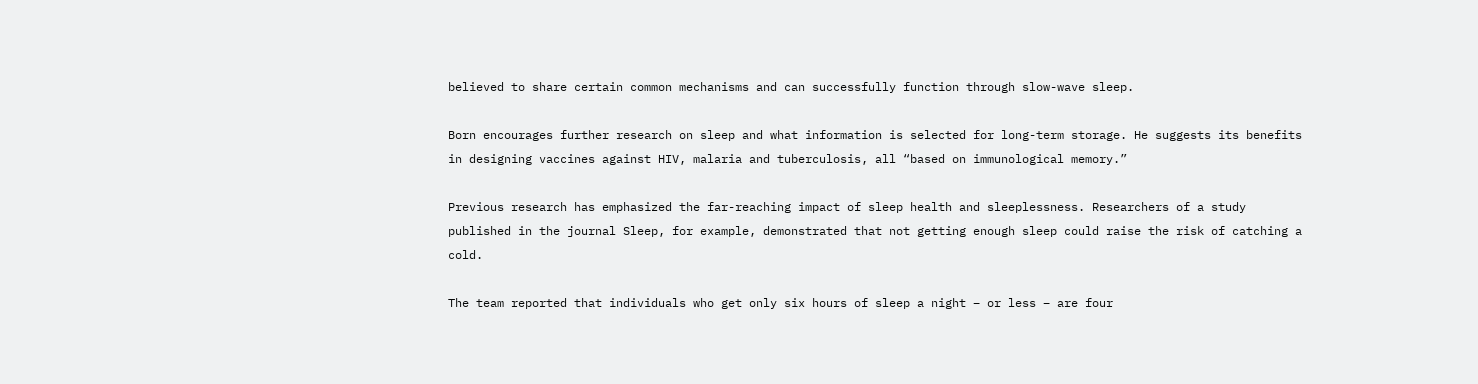believed to share certain common mechanisms and can successfully function through slow-wave sleep.

Born encourages further research on sleep and what information is selected for long-term storage. He suggests its benefits in designing vaccines against HIV, malaria and tuberculosis, all “based on immunological memory.”

Previous research has emphasized the far-reaching impact of sleep health and sleeplessness. Researchers of a study published in the journal Sleep, for example, demonstrated that not getting enough sleep could raise the risk of catching a cold.

The team reported that individuals who get only six hours of sleep a night – or less – are four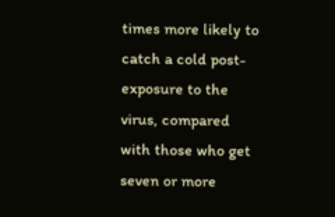times more likely to catch a cold post-exposure to the virus, compared with those who get seven or more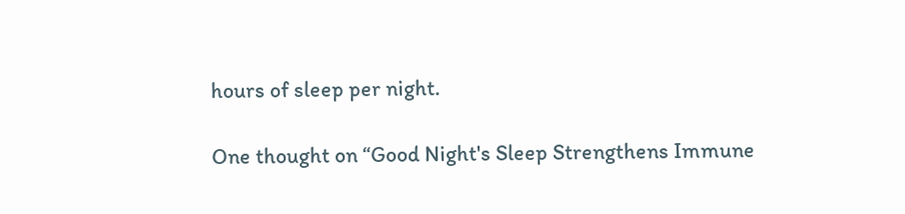hours of sleep per night.

One thought on “Good Night's Sleep Strengthens Immune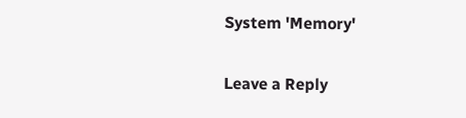System 'Memory'

Leave a Reply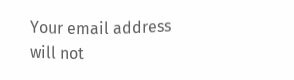Your email address will not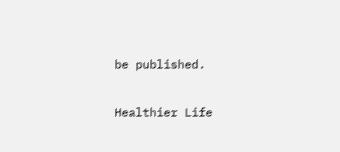be published.

Healthier Life